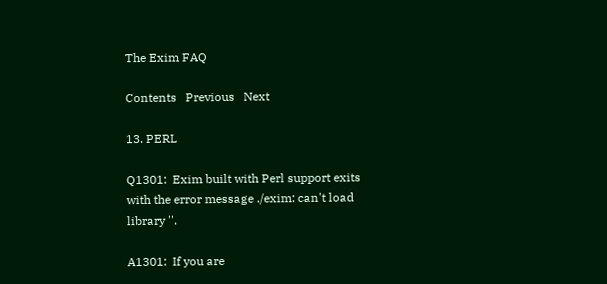The Exim FAQ

Contents   Previous   Next

13. PERL

Q1301:  Exim built with Perl support exits with the error message ./exim: can't load library ''.

A1301:  If you are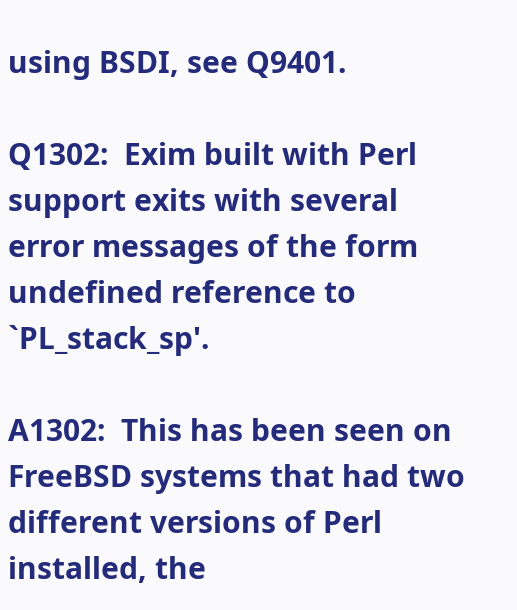using BSDI, see Q9401.

Q1302:  Exim built with Perl support exits with several error messages of the form undefined reference to `PL_stack_sp'.

A1302:  This has been seen on FreeBSD systems that had two different versions of Perl installed, the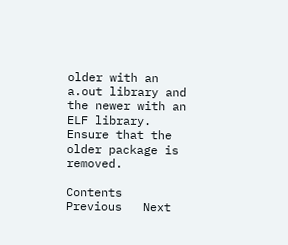older with an a.out library and the newer with an ELF library. Ensure that the older package is removed.

Contents   Previous   Next